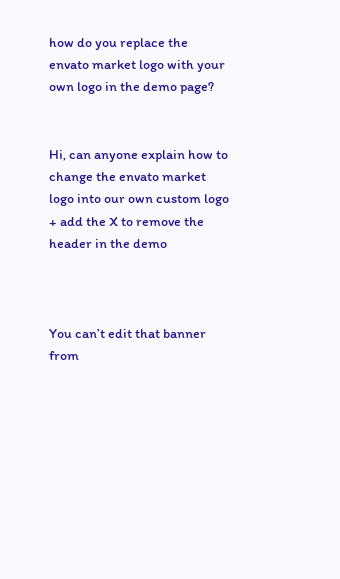how do you replace the envato market logo with your own logo in the demo page?


Hi, can anyone explain how to change the envato market logo into our own custom logo + add the X to remove the header in the demo



You can’t edit that banner from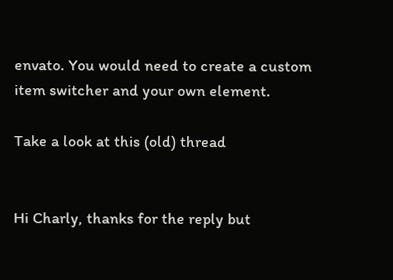envato. You would need to create a custom item switcher and your own element.

Take a look at this (old) thread


Hi Charly, thanks for the reply but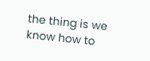the thing is we know how to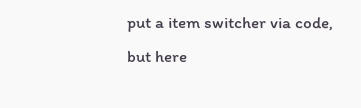put a item switcher via code,
but here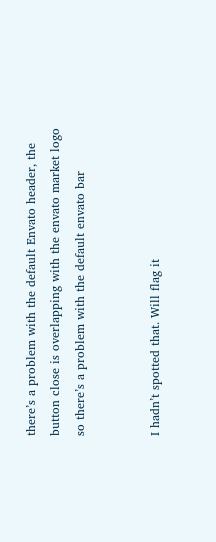there’s a problem with the default Envato header, the button close is overlapping with the envato market logo so there’s a problem with the default envato bar


I hadn’t spotted that. Will flag it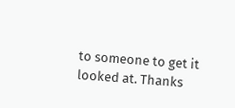to someone to get it looked at. Thanks